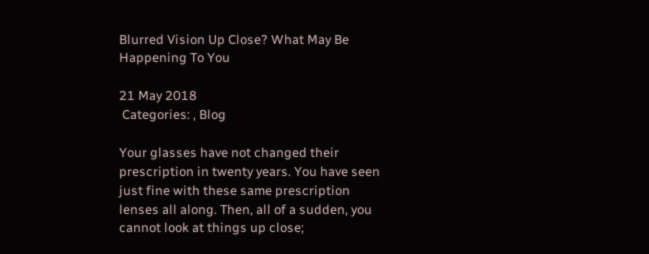Blurred Vision Up Close? What May Be Happening To You

21 May 2018
 Categories: , Blog

Your glasses have not changed their prescription in twenty years. You have seen just fine with these same prescription lenses all along. Then, all of a sudden, you cannot look at things up close;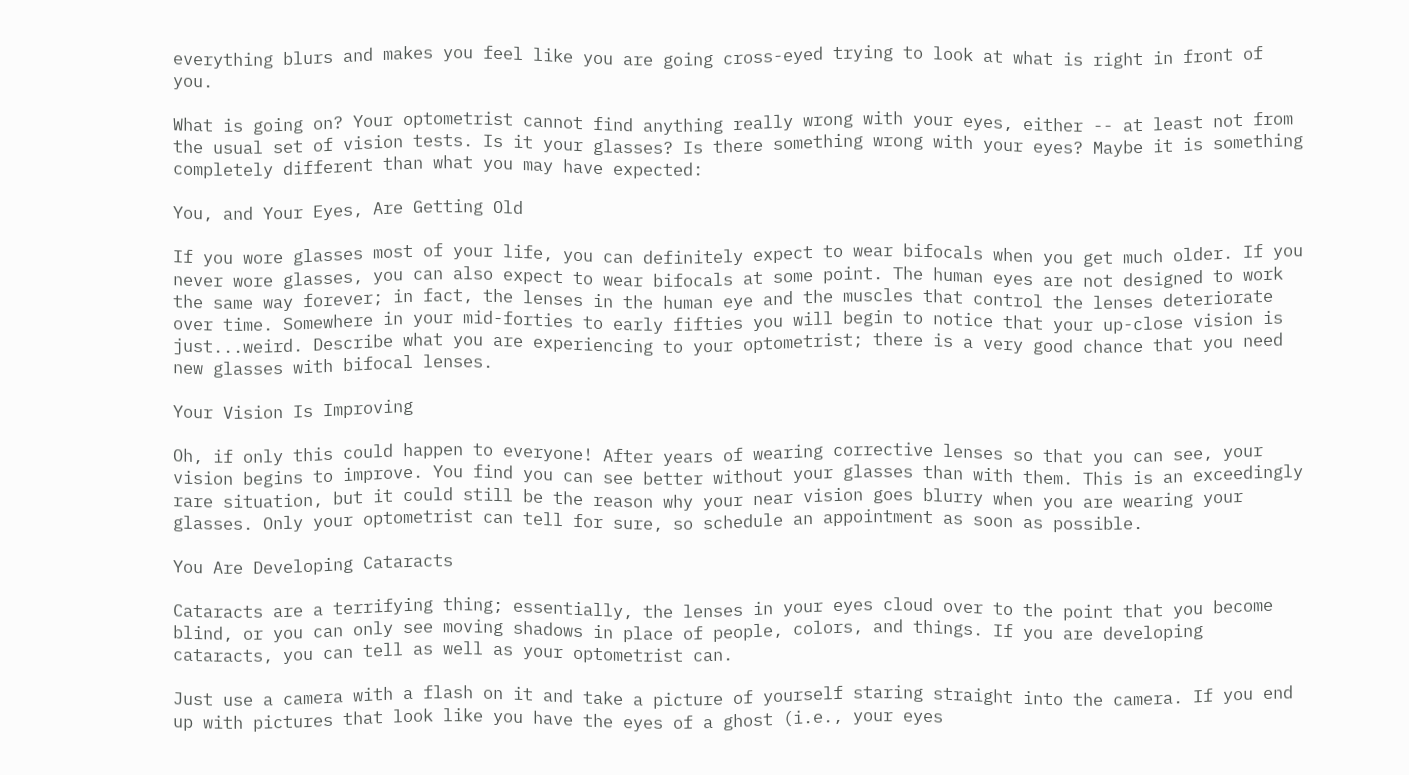everything blurs and makes you feel like you are going cross-eyed trying to look at what is right in front of you.

What is going on? Your optometrist cannot find anything really wrong with your eyes, either -- at least not from the usual set of vision tests. Is it your glasses? Is there something wrong with your eyes? Maybe it is something completely different than what you may have expected:

You, and Your Eyes, Are Getting Old

If you wore glasses most of your life, you can definitely expect to wear bifocals when you get much older. If you never wore glasses, you can also expect to wear bifocals at some point. The human eyes are not designed to work the same way forever; in fact, the lenses in the human eye and the muscles that control the lenses deteriorate over time. Somewhere in your mid-forties to early fifties you will begin to notice that your up-close vision is just...weird. Describe what you are experiencing to your optometrist; there is a very good chance that you need new glasses with bifocal lenses.

Your Vision Is Improving

Oh, if only this could happen to everyone! After years of wearing corrective lenses so that you can see, your vision begins to improve. You find you can see better without your glasses than with them. This is an exceedingly rare situation, but it could still be the reason why your near vision goes blurry when you are wearing your glasses. Only your optometrist can tell for sure, so schedule an appointment as soon as possible.

You Are Developing Cataracts

Cataracts are a terrifying thing; essentially, the lenses in your eyes cloud over to the point that you become blind, or you can only see moving shadows in place of people, colors, and things. If you are developing cataracts, you can tell as well as your optometrist can.

Just use a camera with a flash on it and take a picture of yourself staring straight into the camera. If you end up with pictures that look like you have the eyes of a ghost (i.e., your eyes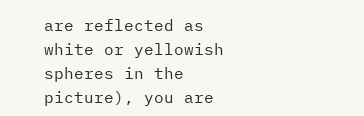are reflected as white or yellowish spheres in the picture), you are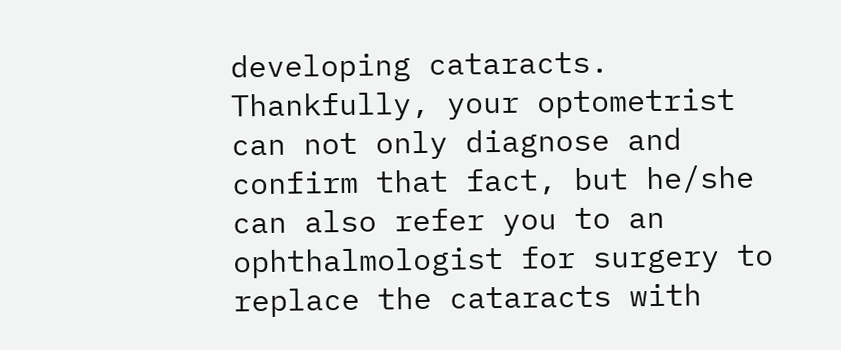developing cataracts. Thankfully, your optometrist can not only diagnose and confirm that fact, but he/she can also refer you to an ophthalmologist for surgery to replace the cataracts with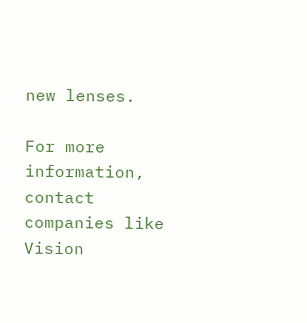new lenses.

For more information, contact companies like Vision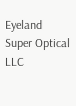Eyeland Super Optical LLC